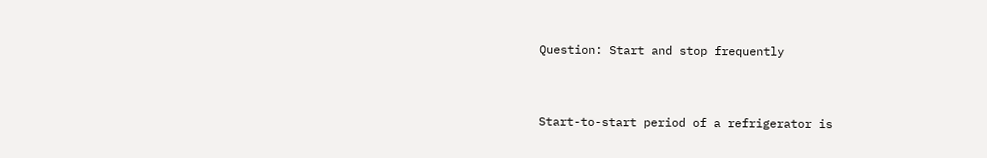Question: Start and stop frequently



Start-to-start period of a refrigerator is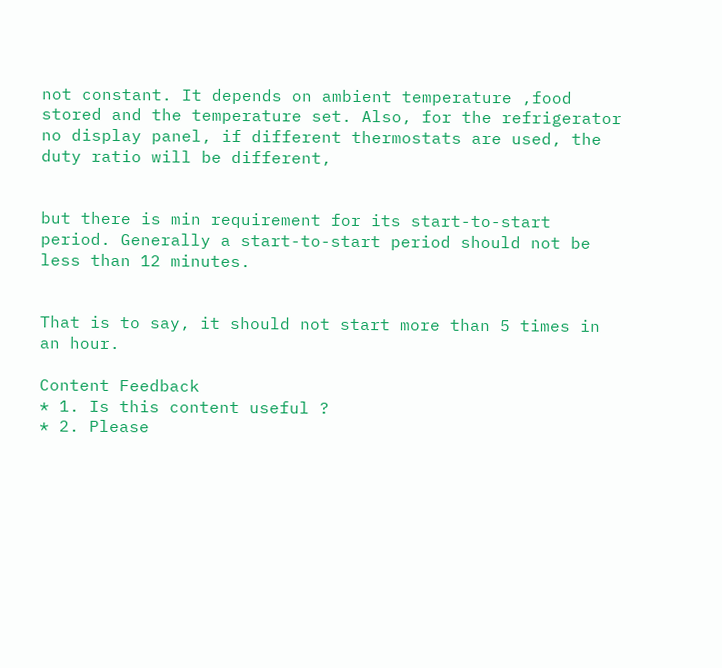not constant. It depends on ambient temperature ,food stored and the temperature set. Also, for the refrigerator no display panel, if different thermostats are used, the duty ratio will be different,


but there is min requirement for its start-to-start period. Generally a start-to-start period should not be less than 12 minutes.


That is to say, it should not start more than 5 times in an hour.

Content Feedback
* 1. Is this content useful ?
* 2. Please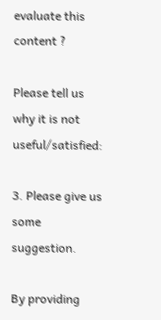evaluate this content ?

Please tell us why it is not useful/satisfied:

3. Please give us some suggestion.

By providing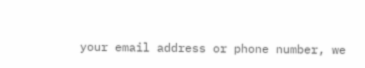your email address or phone number, we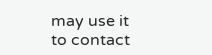may use it to contact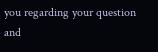you regarding your question and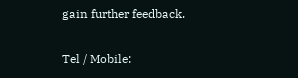gain further feedback.

Tel / Mobile: